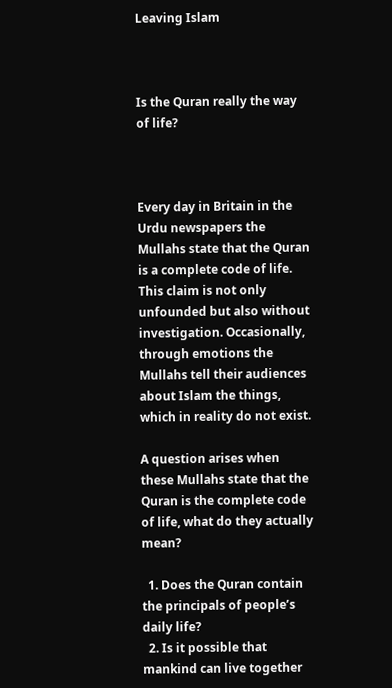Leaving Islam



Is the Quran really the way of life?



Every day in Britain in the Urdu newspapers the Mullahs state that the Quran is a complete code of life. This claim is not only unfounded but also without investigation. Occasionally, through emotions the Mullahs tell their audiences about Islam the things, which in reality do not exist.

A question arises when these Mullahs state that the Quran is the complete code of life, what do they actually mean?

  1. Does the Quran contain the principals of people’s daily life?
  2. Is it possible that mankind can live together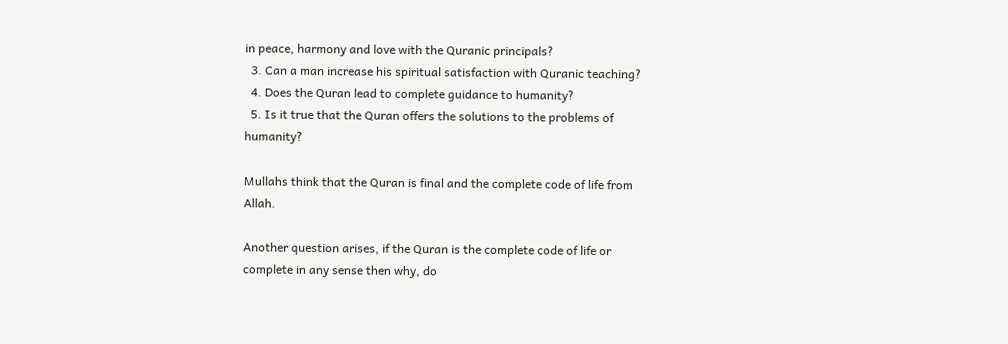in peace, harmony and love with the Quranic principals?
  3. Can a man increase his spiritual satisfaction with Quranic teaching?
  4. Does the Quran lead to complete guidance to humanity?
  5. Is it true that the Quran offers the solutions to the problems of humanity?

Mullahs think that the Quran is final and the complete code of life from Allah.

Another question arises, if the Quran is the complete code of life or complete in any sense then why, do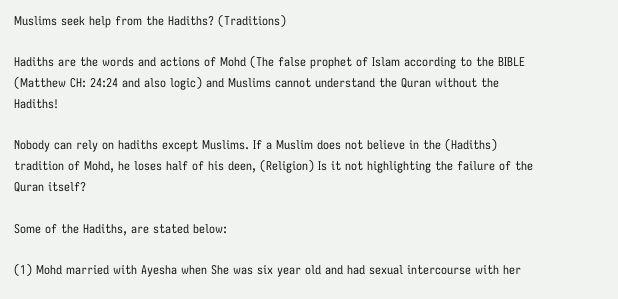Muslims seek help from the Hadiths? (Traditions)

Hadiths are the words and actions of Mohd (The false prophet of Islam according to the BIBLE (Matthew CH: 24:24 and also logic) and Muslims cannot understand the Quran without the Hadiths!

Nobody can rely on hadiths except Muslims. If a Muslim does not believe in the (Hadiths) tradition of Mohd, he loses half of his deen, (Religion) Is it not highlighting the failure of the Quran itself?

Some of the Hadiths, are stated below:

(1) Mohd married with Ayesha when She was six year old and had sexual intercourse with her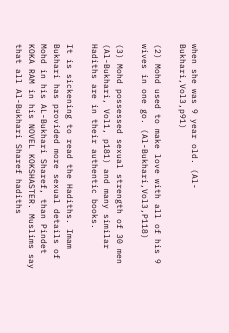when she was 9 year old. (Al-Bukhari,Vol3,p91)

(2) Mohd used to make love with all of his 9 wives in one go. (Al-Bukhari,Vol3,P118)

(3) Mohd possessed sexual strength of 30 men (Al-Bukhari, Vol1, p181) and many similar Hadiths are in their authentic books.

It is sickening to read the Hadiths. Imam Bukhari has provided more sexual details of Mohd in his AL-Bukhari Sharef, than Pindet KOKA RAM in his NOVEL KOKSHASTER. Muslims say that all Al-Bukhari Sharef hadiths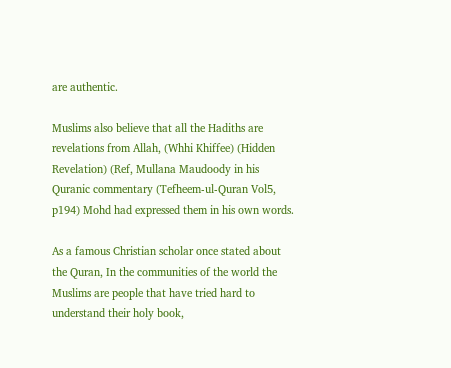are authentic.

Muslims also believe that all the Hadiths are revelations from Allah, (Whhi Khiffee) (Hidden Revelation) (Ref, Mullana Maudoody in his Quranic commentary (Tefheem-ul-Quran Vol5, p194) Mohd had expressed them in his own words.

As a famous Christian scholar once stated about the Quran, In the communities of the world the Muslims are people that have tried hard to understand their holy book,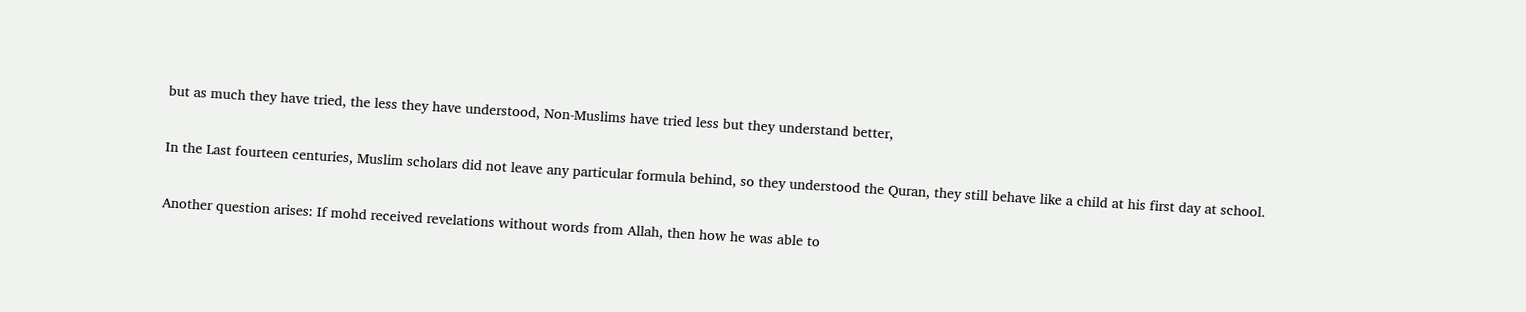but as much they have tried, the less they have understood, Non-Muslims have tried less but they understand better,

In the Last fourteen centuries, Muslim scholars did not leave any particular formula behind, so they understood the Quran, they still behave like a child at his first day at school.

Another question arises: If mohd received revelations without words from Allah, then how he was able to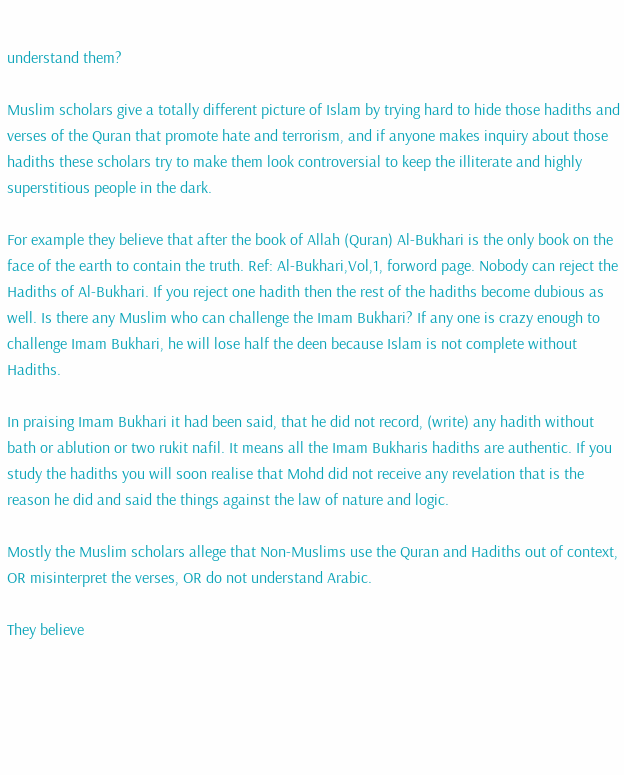understand them?

Muslim scholars give a totally different picture of Islam by trying hard to hide those hadiths and verses of the Quran that promote hate and terrorism, and if anyone makes inquiry about those hadiths these scholars try to make them look controversial to keep the illiterate and highly superstitious people in the dark.

For example they believe that after the book of Allah (Quran) Al-Bukhari is the only book on the face of the earth to contain the truth. Ref: Al-Bukhari,Vol,1, forword page. Nobody can reject the Hadiths of Al-Bukhari. If you reject one hadith then the rest of the hadiths become dubious as well. Is there any Muslim who can challenge the Imam Bukhari? If any one is crazy enough to challenge Imam Bukhari, he will lose half the deen because Islam is not complete without Hadiths.

In praising Imam Bukhari it had been said, that he did not record, (write) any hadith without bath or ablution or two rukit nafil. It means all the Imam Bukharis hadiths are authentic. If you study the hadiths you will soon realise that Mohd did not receive any revelation that is the reason he did and said the things against the law of nature and logic.

Mostly the Muslim scholars allege that Non-Muslims use the Quran and Hadiths out of context, OR misinterpret the verses, OR do not understand Arabic.

They believe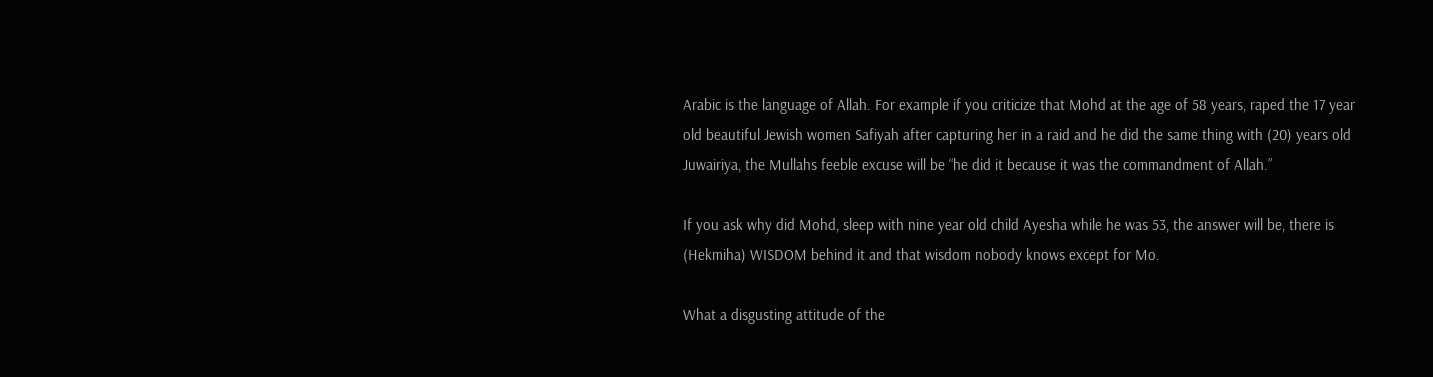Arabic is the language of Allah. For example if you criticize that Mohd at the age of 58 years, raped the 17 year old beautiful Jewish women Safiyah after capturing her in a raid and he did the same thing with (20) years old Juwairiya, the Mullahs feeble excuse will be “he did it because it was the commandment of Allah.”

If you ask why did Mohd, sleep with nine year old child Ayesha while he was 53, the answer will be, there is (Hekmiha) WISDOM behind it and that wisdom nobody knows except for Mo.

What a disgusting attitude of the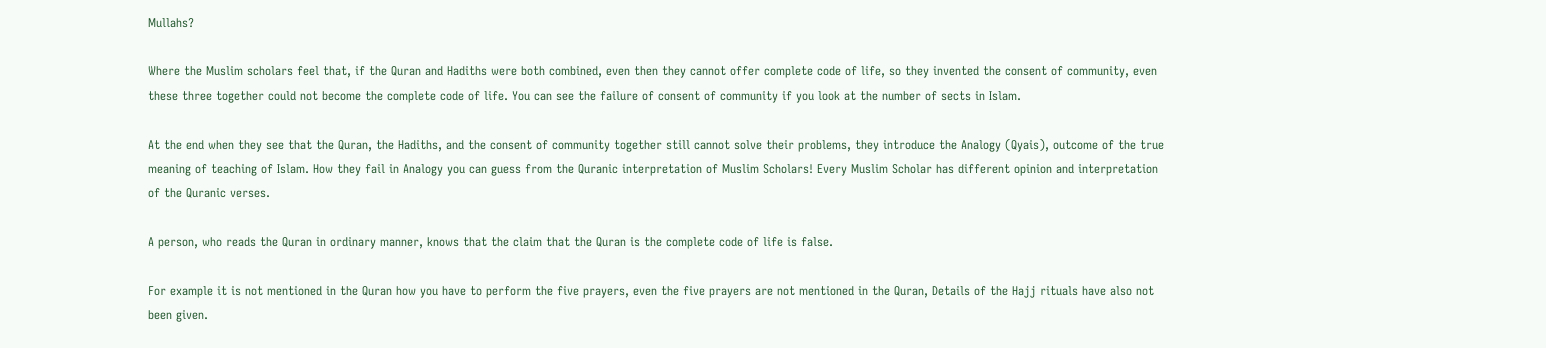Mullahs?

Where the Muslim scholars feel that, if the Quran and Hadiths were both combined, even then they cannot offer complete code of life, so they invented the consent of community, even these three together could not become the complete code of life. You can see the failure of consent of community if you look at the number of sects in Islam.

At the end when they see that the Quran, the Hadiths, and the consent of community together still cannot solve their problems, they introduce the Analogy (Qyais), outcome of the true meaning of teaching of Islam. How they fail in Analogy you can guess from the Quranic interpretation of Muslim Scholars! Every Muslim Scholar has different opinion and interpretation of the Quranic verses.

A person, who reads the Quran in ordinary manner, knows that the claim that the Quran is the complete code of life is false.

For example it is not mentioned in the Quran how you have to perform the five prayers, even the five prayers are not mentioned in the Quran, Details of the Hajj rituals have also not been given.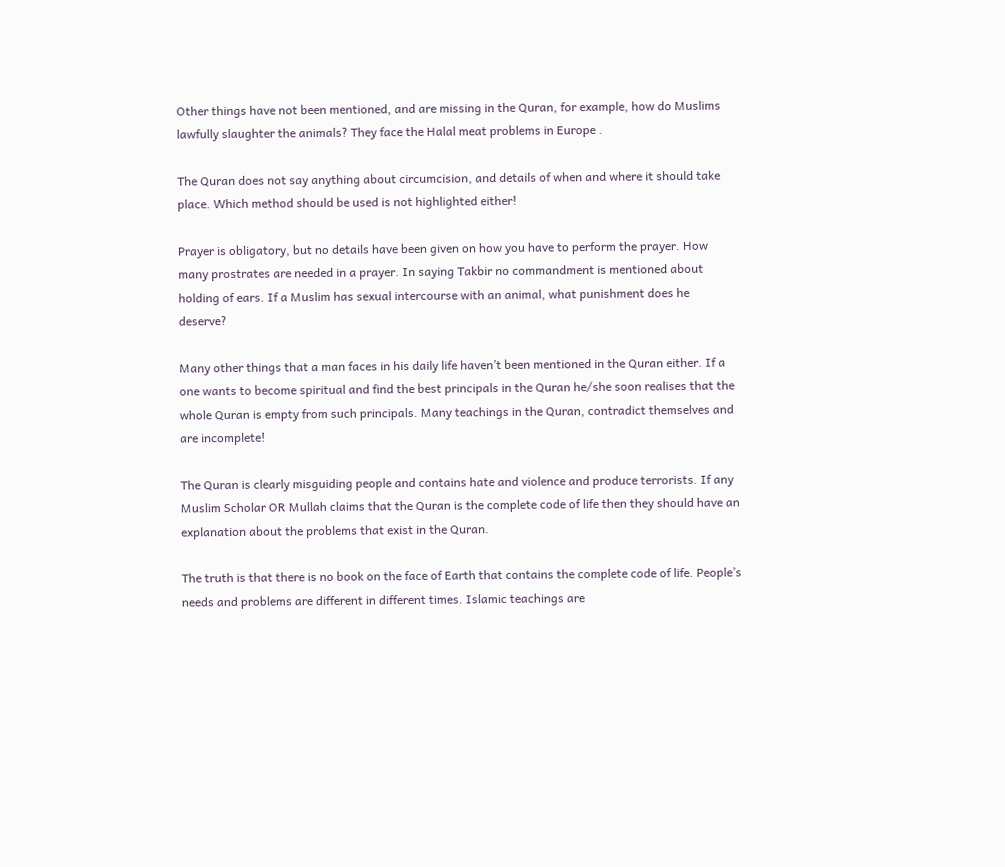Other things have not been mentioned, and are missing in the Quran, for example, how do Muslims lawfully slaughter the animals? They face the Halal meat problems in Europe .

The Quran does not say anything about circumcision, and details of when and where it should take place. Which method should be used is not highlighted either!

Prayer is obligatory, but no details have been given on how you have to perform the prayer. How many prostrates are needed in a prayer. In saying Takbir no commandment is mentioned about holding of ears. If a Muslim has sexual intercourse with an animal, what punishment does he deserve?

Many other things that a man faces in his daily life haven’t been mentioned in the Quran either. If a one wants to become spiritual and find the best principals in the Quran he/she soon realises that the whole Quran is empty from such principals. Many teachings in the Quran, contradict themselves and are incomplete!

The Quran is clearly misguiding people and contains hate and violence and produce terrorists. If any Muslim Scholar OR Mullah claims that the Quran is the complete code of life then they should have an explanation about the problems that exist in the Quran.

The truth is that there is no book on the face of Earth that contains the complete code of life. People’s needs and problems are different in different times. Islamic teachings are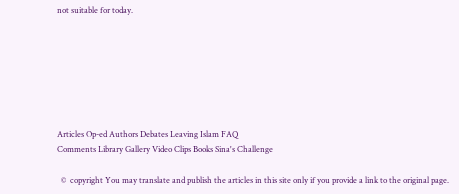not suitable for today.







Articles Op-ed Authors Debates Leaving Islam FAQ
Comments Library Gallery Video Clips Books Sina's Challenge

  ©  copyright You may translate and publish the articles in this site only if you provide a link to the original page.